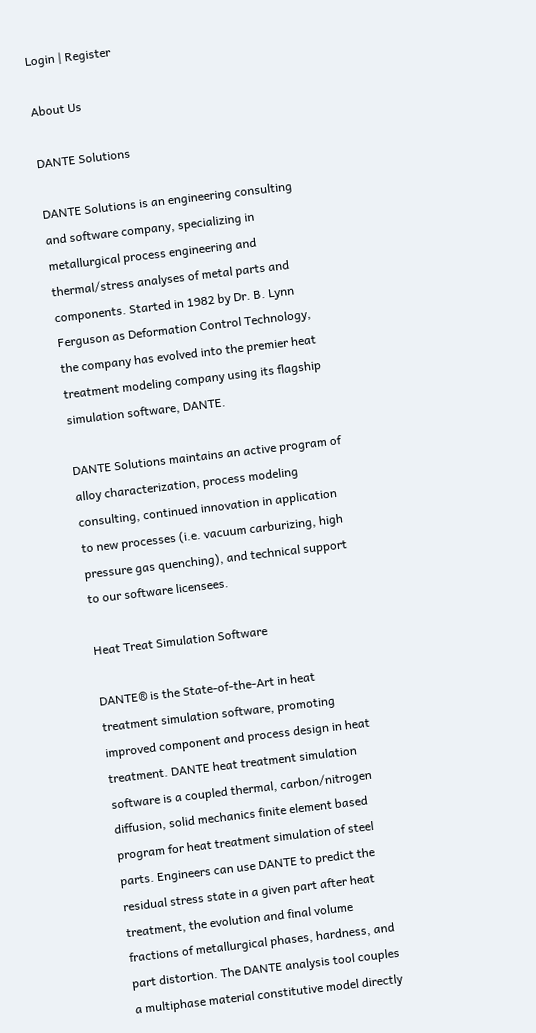Login | Register

About Us

DANTE Solutions

DANTE Solutions is an engineering consulting and software company, specializing in metallurgical process engineering and thermal/stress analyses of metal parts and components. Started in 1982 by Dr. B. Lynn Ferguson as Deformation Control Technology, the company has evolved into the premier heat treatment modeling company using its flagship simulation software, DANTE.

DANTE Solutions maintains an active program of alloy characterization, process modeling consulting, continued innovation in application to new processes (i.e. vacuum carburizing, high pressure gas quenching), and technical support to our software licensees.

Heat Treat Simulation Software

DANTE® is the State-of-the-Art in heat treatment simulation software, promoting improved component and process design in heat treatment. DANTE heat treatment simulation software is a coupled thermal, carbon/nitrogen diffusion, solid mechanics finite element based program for heat treatment simulation of steel parts. Engineers can use DANTE to predict the residual stress state in a given part after heat treatment, the evolution and final volume fractions of metallurgical phases, hardness, and part distortion. The DANTE analysis tool couples a multiphase material constitutive model directly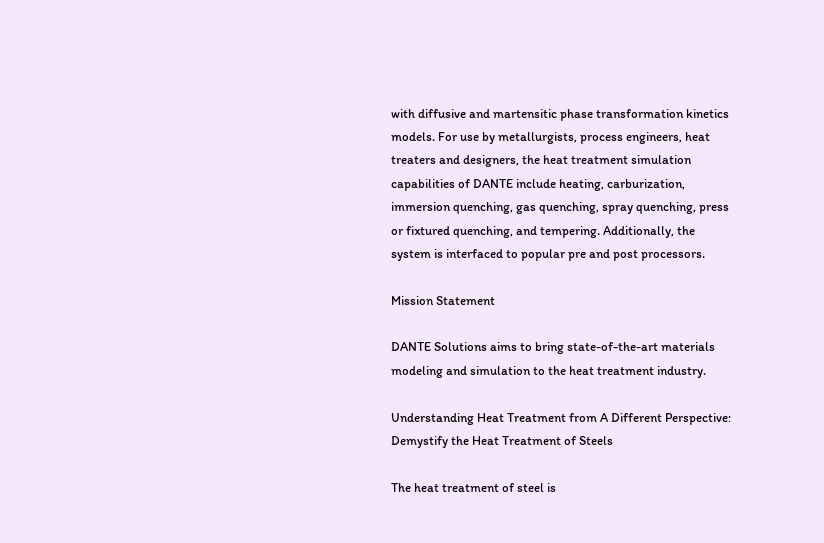with diffusive and martensitic phase transformation kinetics models. For use by metallurgists, process engineers, heat treaters and designers, the heat treatment simulation capabilities of DANTE include heating, carburization, immersion quenching, gas quenching, spray quenching, press or fixtured quenching, and tempering. Additionally, the system is interfaced to popular pre and post processors.

Mission Statement

DANTE Solutions aims to bring state-of-the-art materials modeling and simulation to the heat treatment industry.

Understanding Heat Treatment from A Different Perspective: Demystify the Heat Treatment of Steels

The heat treatment of steel is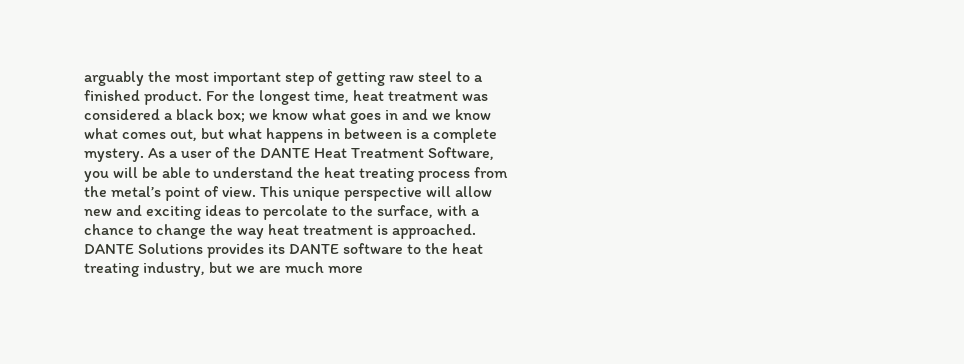arguably the most important step of getting raw steel to a finished product. For the longest time, heat treatment was considered a black box; we know what goes in and we know what comes out, but what happens in between is a complete mystery. As a user of the DANTE Heat Treatment Software, you will be able to understand the heat treating process from the metal’s point of view. This unique perspective will allow new and exciting ideas to percolate to the surface, with a chance to change the way heat treatment is approached.
DANTE Solutions provides its DANTE software to the heat treating industry, but we are much more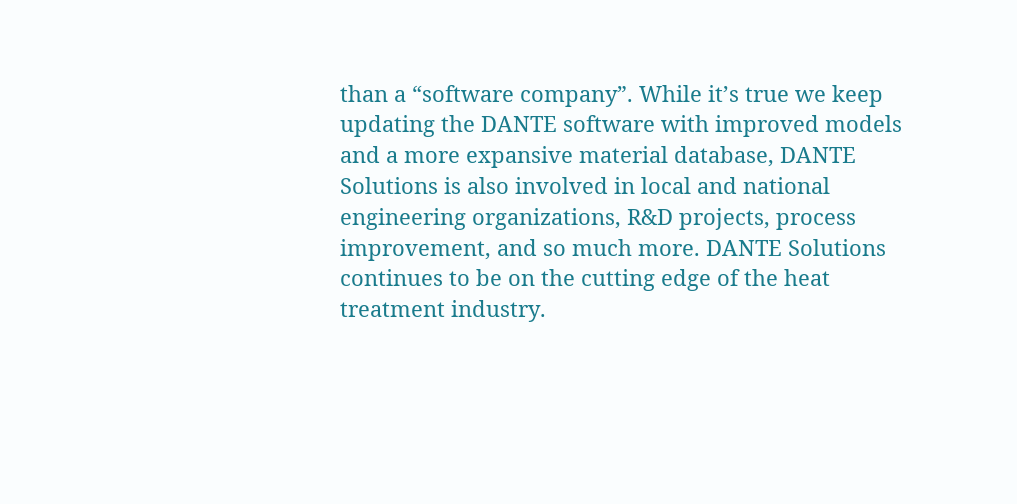than a “software company”. While it’s true we keep updating the DANTE software with improved models and a more expansive material database, DANTE Solutions is also involved in local and national engineering organizations, R&D projects, process improvement, and so much more. DANTE Solutions continues to be on the cutting edge of the heat treatment industry.